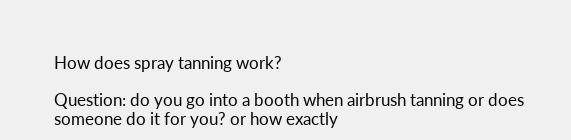How does spray tanning work?

Question: do you go into a booth when airbrush tanning or does someone do it for you? or how exactly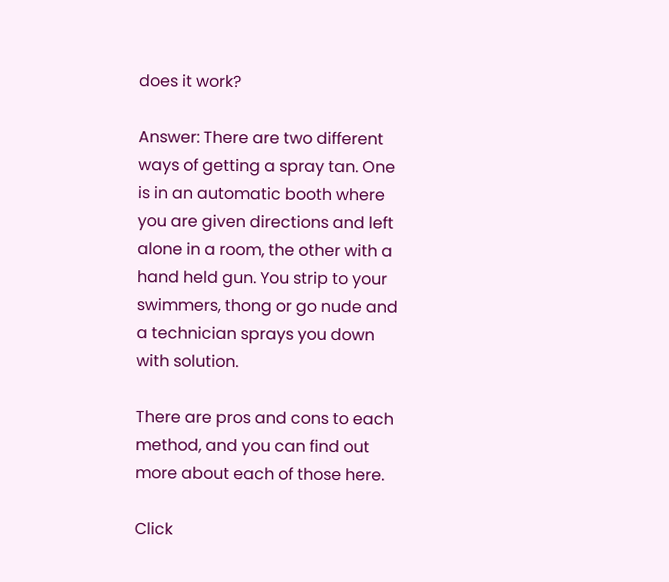does it work?

Answer: There are two different ways of getting a spray tan. One is in an automatic booth where you are given directions and left alone in a room, the other with a hand held gun. You strip to your swimmers, thong or go nude and a technician sprays you down with solution.

There are pros and cons to each method, and you can find out more about each of those here.

Click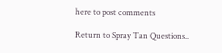here to post comments

Return to Spray Tan Questions..